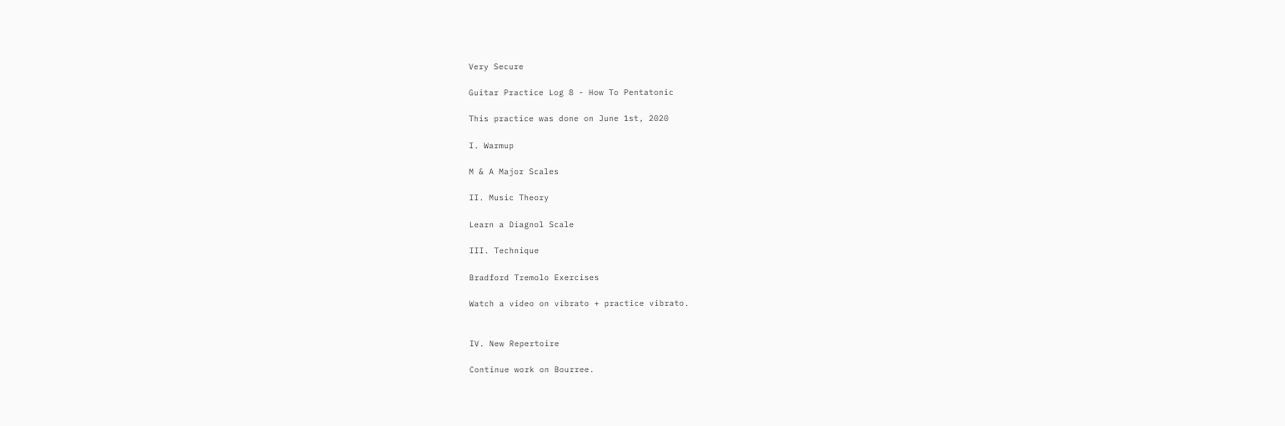Very Secure

Guitar Practice Log 8 - How To Pentatonic

This practice was done on June 1st, 2020

I. Warmup

M & A Major Scales

II. Music Theory

Learn a Diagnol Scale

III. Technique

Bradford Tremolo Exercises

Watch a video on vibrato + practice vibrato.


IV. New Repertoire

Continue work on Bourree.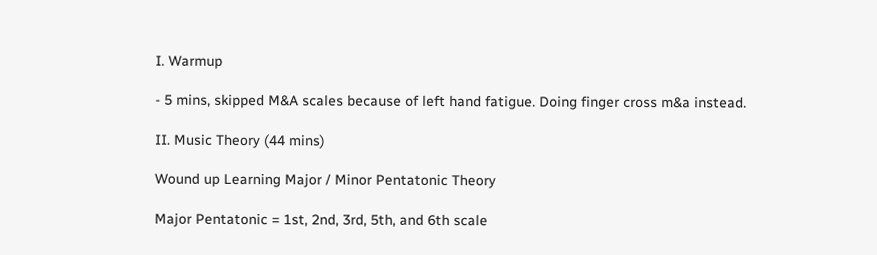I. Warmup

- 5 mins, skipped M&A scales because of left hand fatigue. Doing finger cross m&a instead.

II. Music Theory (44 mins)

Wound up Learning Major / Minor Pentatonic Theory

Major Pentatonic = 1st, 2nd, 3rd, 5th, and 6th scale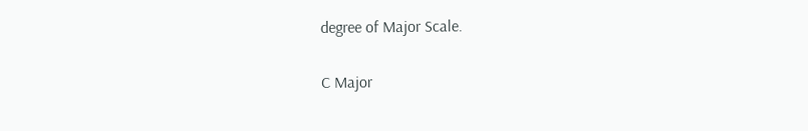degree of Major Scale.

C Major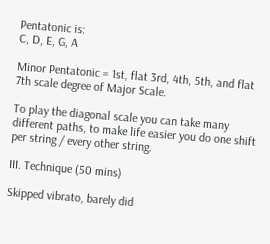Pentatonic is:
C, D, E, G, A

Minor Pentatonic = 1st, flat 3rd, 4th, 5th, and flat 7th scale degree of Major Scale.

To play the diagonal scale you can take many different paths, to make life easier you do one shift per string / every other string.

III. Technique (50 mins)

Skipped vibrato, barely did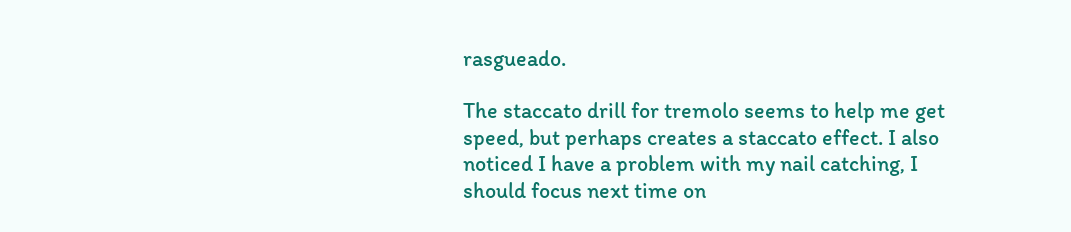rasgueado.

The staccato drill for tremolo seems to help me get speed, but perhaps creates a staccato effect. I also noticed I have a problem with my nail catching, I should focus next time on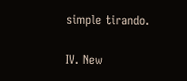simple tirando.

IV. New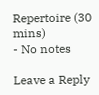Repertoire (30 mins)
- No notes

Leave a Reply